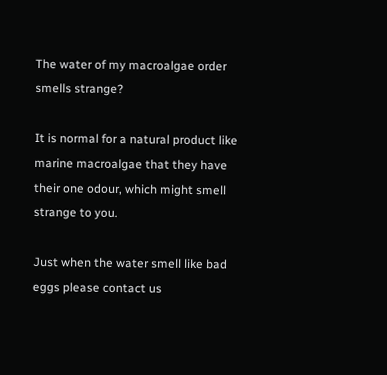The water of my macroalgae order smells strange?

It is normal for a natural product like marine macroalgae that they have their one odour, which might smell strange to you.

Just when the water smell like bad eggs please contact us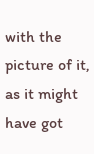with the picture of it, as it might have got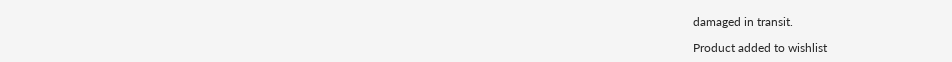damaged in transit.

Product added to wishlist